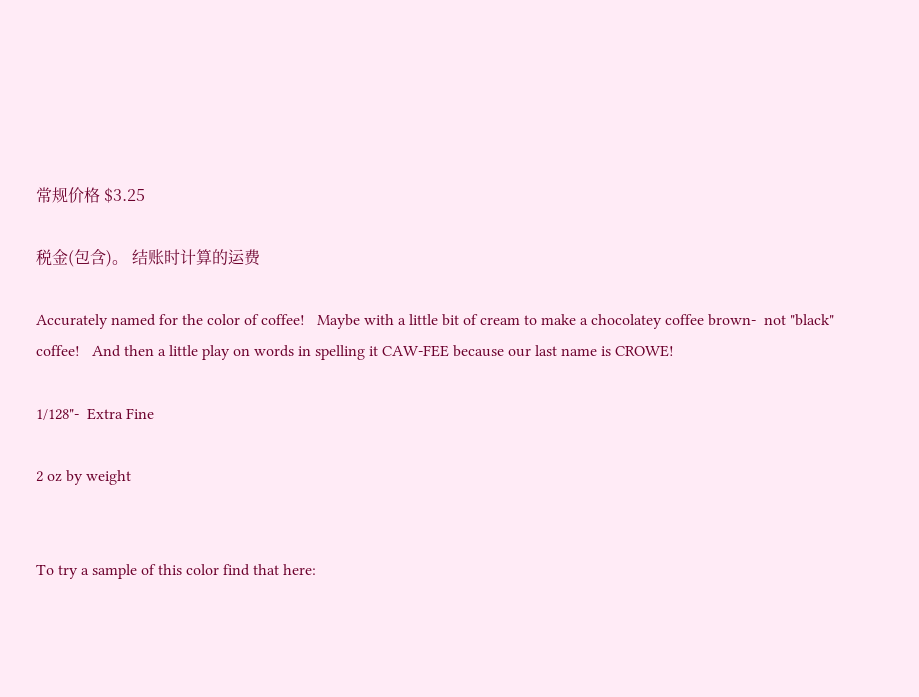常规价格 $3.25

税金(包含)。 结账时计算的运费

Accurately named for the color of coffee!   Maybe with a little bit of cream to make a chocolatey coffee brown-  not "black" coffee!   And then a little play on words in spelling it CAW-FEE because our last name is CROWE!

1/128"-  Extra Fine

2 oz by weight


To try a sample of this color find that here: